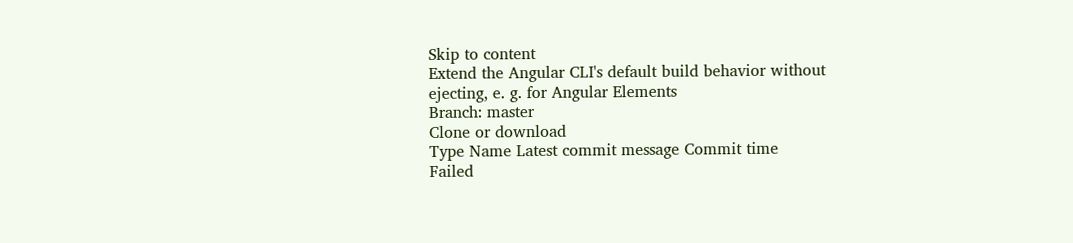Skip to content
Extend the Angular CLI's default build behavior without ejecting, e. g. for Angular Elements
Branch: master
Clone or download
Type Name Latest commit message Commit time
Failed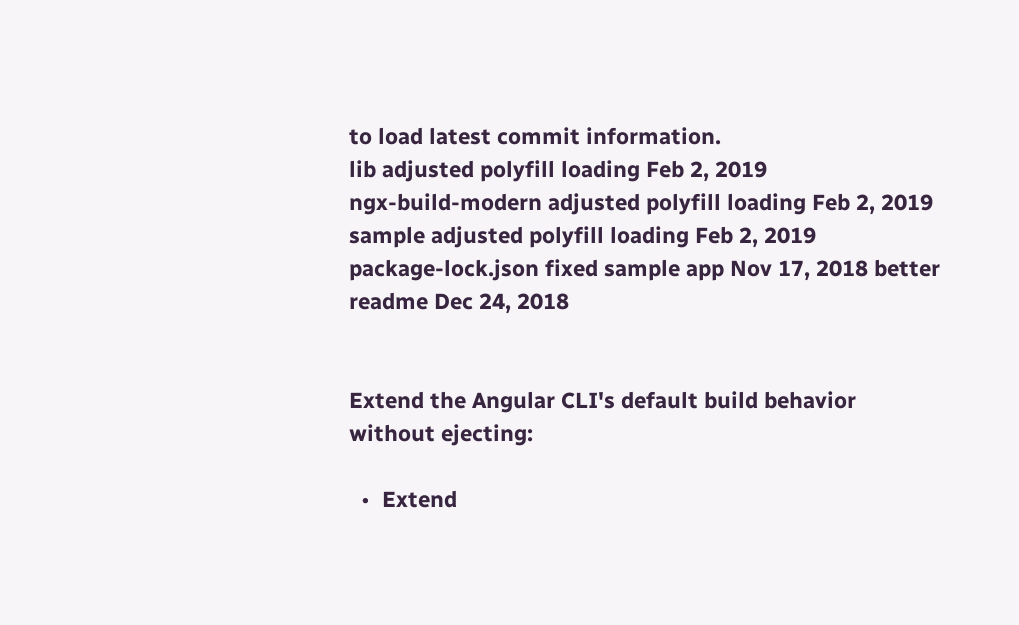to load latest commit information.
lib adjusted polyfill loading Feb 2, 2019
ngx-build-modern adjusted polyfill loading Feb 2, 2019
sample adjusted polyfill loading Feb 2, 2019
package-lock.json fixed sample app Nov 17, 2018 better readme Dec 24, 2018


Extend the Angular CLI's default build behavior without ejecting:

  •  Extend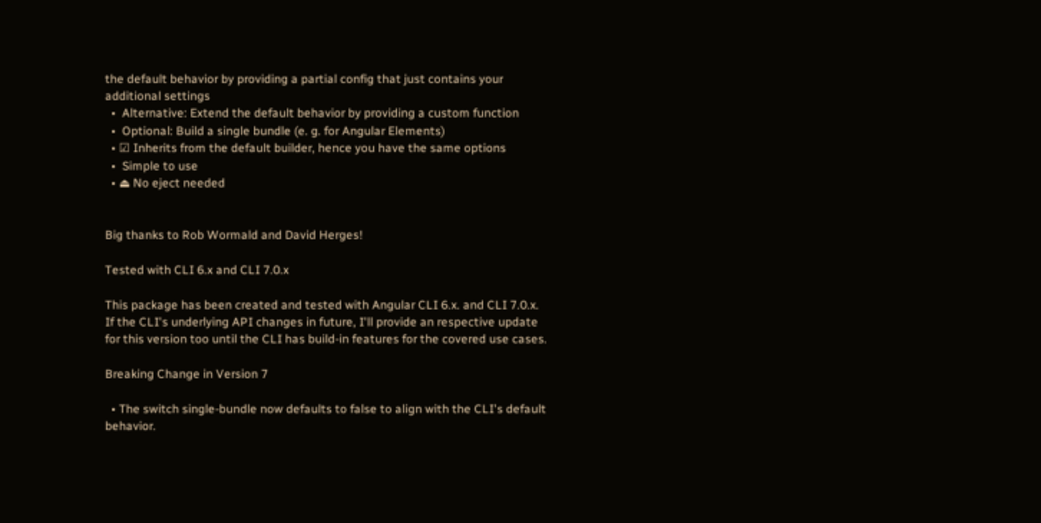the default behavior by providing a partial config that just contains your additional settings
  •  Alternative: Extend the default behavior by providing a custom function
  •  Optional: Build a single bundle (e. g. for Angular Elements)
  • ☑ Inherits from the default builder, hence you have the same options
  •  Simple to use
  • ⏏ No eject needed


Big thanks to Rob Wormald and David Herges!

Tested with CLI 6.x and CLI 7.0.x

This package has been created and tested with Angular CLI 6.x. and CLI 7.0.x. If the CLI's underlying API changes in future, I'll provide an respective update for this version too until the CLI has build-in features for the covered use cases.

Breaking Change in Version 7

  • The switch single-bundle now defaults to false to align with the CLI's default behavior.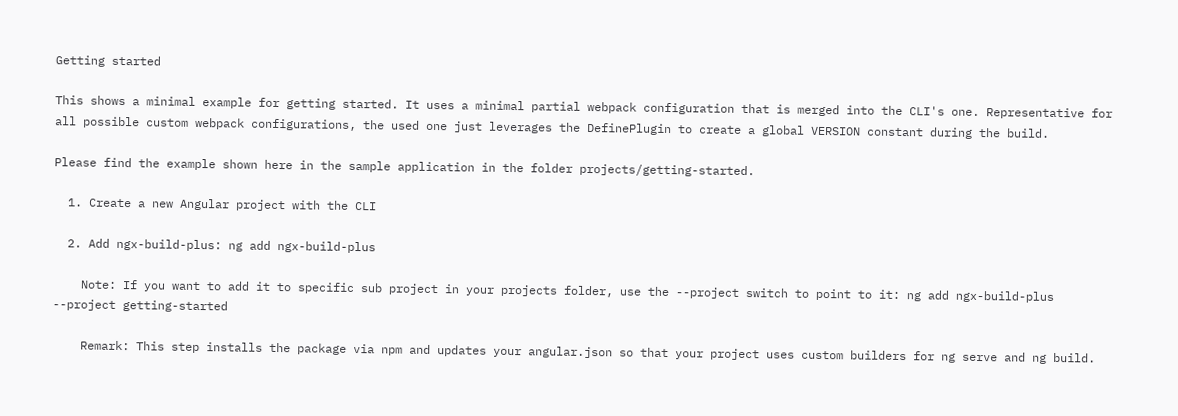Getting started

This shows a minimal example for getting started. It uses a minimal partial webpack configuration that is merged into the CLI's one. Representative for all possible custom webpack configurations, the used one just leverages the DefinePlugin to create a global VERSION constant during the build.

Please find the example shown here in the sample application in the folder projects/getting-started.

  1. Create a new Angular project with the CLI

  2. Add ngx-build-plus: ng add ngx-build-plus

    Note: If you want to add it to specific sub project in your projects folder, use the --project switch to point to it: ng add ngx-build-plus --project getting-started

    Remark: This step installs the package via npm and updates your angular.json so that your project uses custom builders for ng serve and ng build.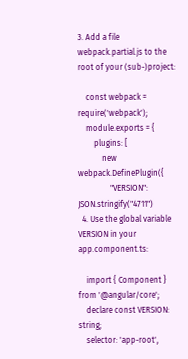3. Add a file webpack.partial.js to the root of your (sub-)project:

    const webpack = require('webpack');
    module.exports = {
        plugins: [
            new webpack.DefinePlugin({
                "VERSION": JSON.stringify("4711")
  4. Use the global variable VERSION in your app.component.ts:

    import { Component } from '@angular/core';
    declare const VERSION: string;
    selector: 'app-root',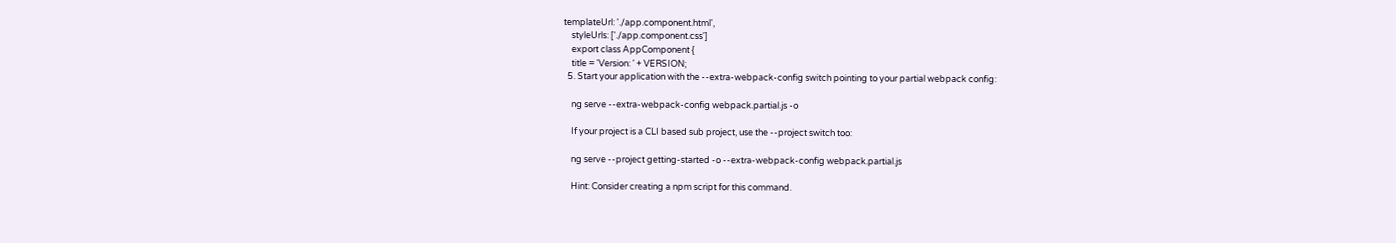templateUrl: './app.component.html',
    styleUrls: ['./app.component.css']
    export class AppComponent {
    title = 'Version: ' + VERSION;
  5. Start your application with the --extra-webpack-config switch pointing to your partial webpack config:

    ng serve --extra-webpack-config webpack.partial.js -o

    If your project is a CLI based sub project, use the --project switch too:

    ng serve --project getting-started -o --extra-webpack-config webpack.partial.js

    Hint: Consider creating a npm script for this command.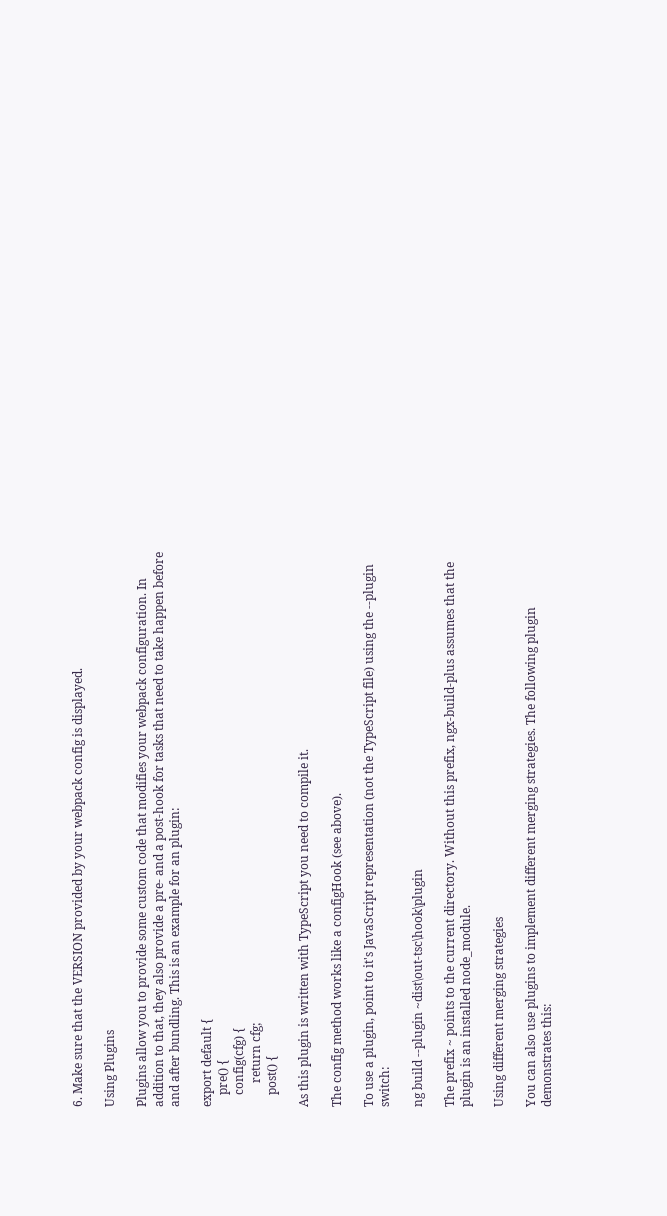6. Make sure that the VERSION provided by your webpack config is displayed.

Using Plugins

Plugins allow you to provide some custom code that modifies your webpack configuration. In addition to that, they also provide a pre- and a post-hook for tasks that need to take happen before and after bundling. This is an example for an plugin:

export default {
    pre() {
    config(cfg) {
        return cfg;
    post() {

As this plugin is written with TypeScript you need to compile it.

The config method works like a configHook (see above).

To use a plugin, point to it's JavaScript representation (not the TypeScript file) using the --plugin switch:

ng build --plugin ~dist\out-tsc\hook\plugin

The prefix ~ points to the current directory. Without this prefix, ngx-build-plus assumes that the plugin is an installed node_module.

Using different merging strategies

You can also use plugins to implement different merging strategies. The following plugin demonstrates this: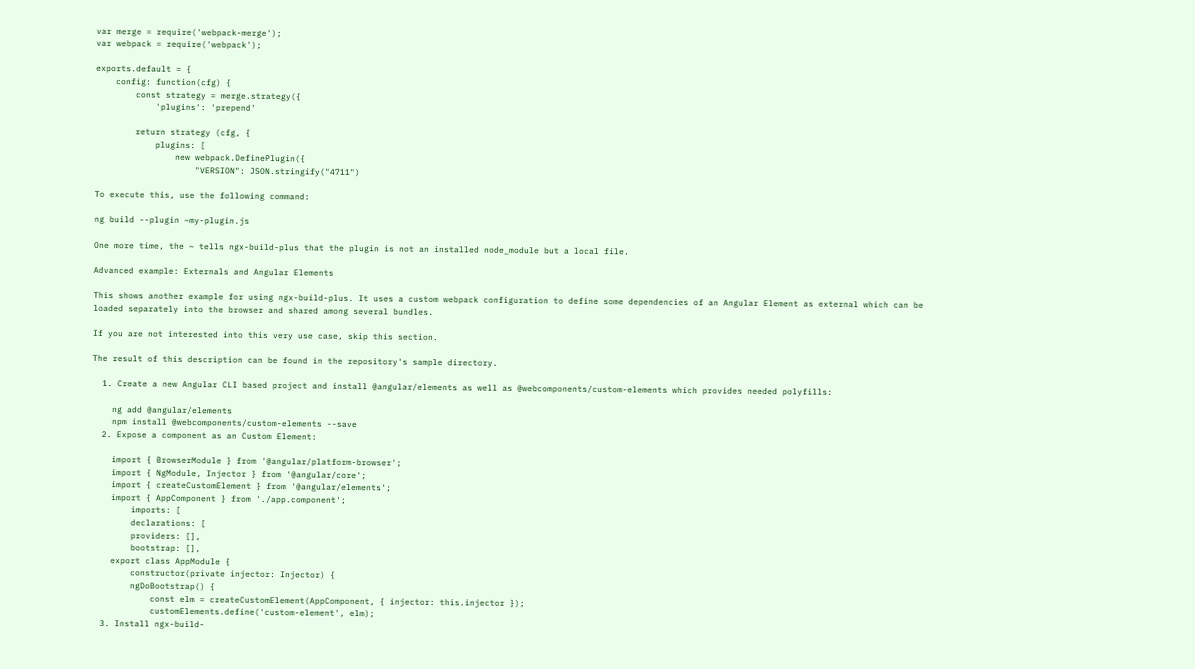var merge = require('webpack-merge');
var webpack = require('webpack');

exports.default = {
    config: function(cfg) {
        const strategy = merge.strategy({
            'plugins': 'prepend'

        return strategy (cfg, {
            plugins: [
                new webpack.DefinePlugin({
                    "VERSION": JSON.stringify("4711")

To execute this, use the following command:

ng build --plugin ~my-plugin.js

One more time, the ~ tells ngx-build-plus that the plugin is not an installed node_module but a local file.

Advanced example: Externals and Angular Elements

This shows another example for using ngx-build-plus. It uses a custom webpack configuration to define some dependencies of an Angular Element as external which can be loaded separately into the browser and shared among several bundles.

If you are not interested into this very use case, skip this section.

The result of this description can be found in the repository's sample directory.

  1. Create a new Angular CLI based project and install @angular/elements as well as @webcomponents/custom-elements which provides needed polyfills:

    ng add @angular/elements
    npm install @webcomponents/custom-elements --save
  2. Expose a component as an Custom Element:

    import { BrowserModule } from '@angular/platform-browser';
    import { NgModule, Injector } from '@angular/core';
    import { createCustomElement } from '@angular/elements';
    import { AppComponent } from './app.component';
        imports: [
        declarations: [
        providers: [],
        bootstrap: [],
    export class AppModule {
        constructor(private injector: Injector) {
        ngDoBootstrap() {
            const elm = createCustomElement(AppComponent, { injector: this.injector });
            customElements.define('custom-element', elm);
  3. Install ngx-build-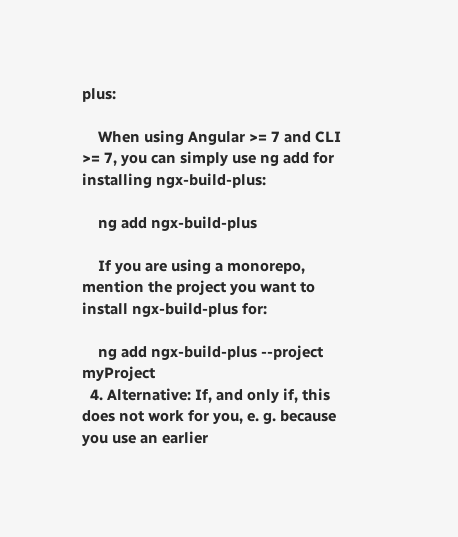plus:

    When using Angular >= 7 and CLI >= 7, you can simply use ng add for installing ngx-build-plus:

    ng add ngx-build-plus

    If you are using a monorepo, mention the project you want to install ngx-build-plus for:

    ng add ngx-build-plus --project myProject
  4. Alternative: If, and only if, this does not work for you, e. g. because you use an earlier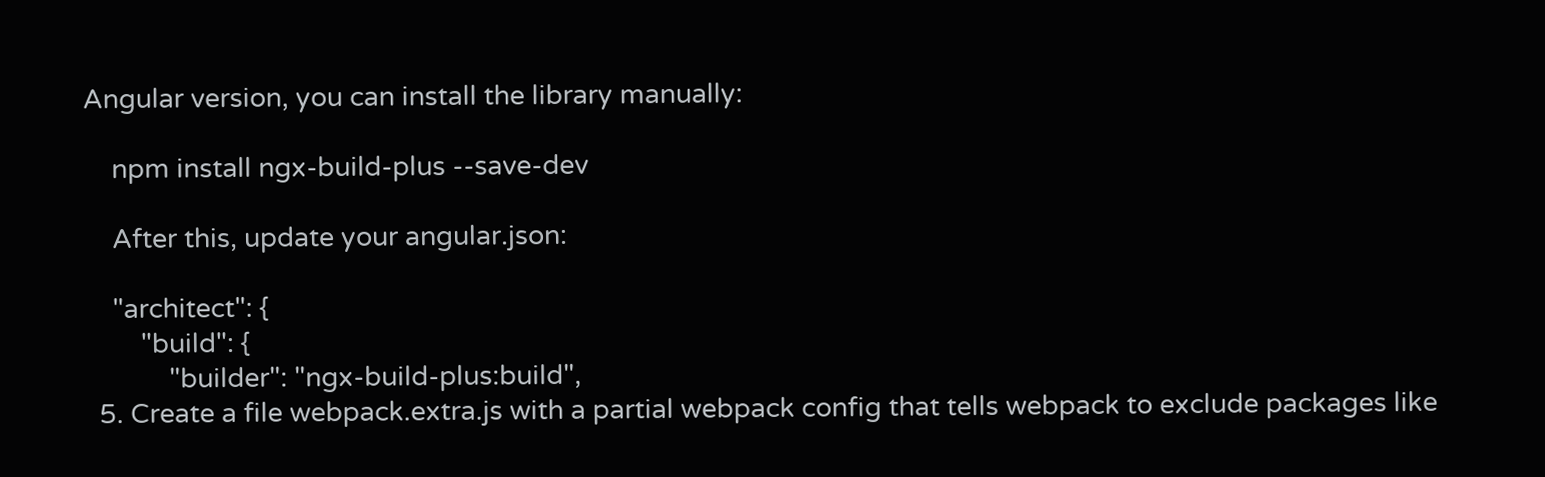Angular version, you can install the library manually:

    npm install ngx-build-plus --save-dev

    After this, update your angular.json:

    "architect": {
        "build": {
            "builder": "ngx-build-plus:build",
  5. Create a file webpack.extra.js with a partial webpack config that tells webpack to exclude packages like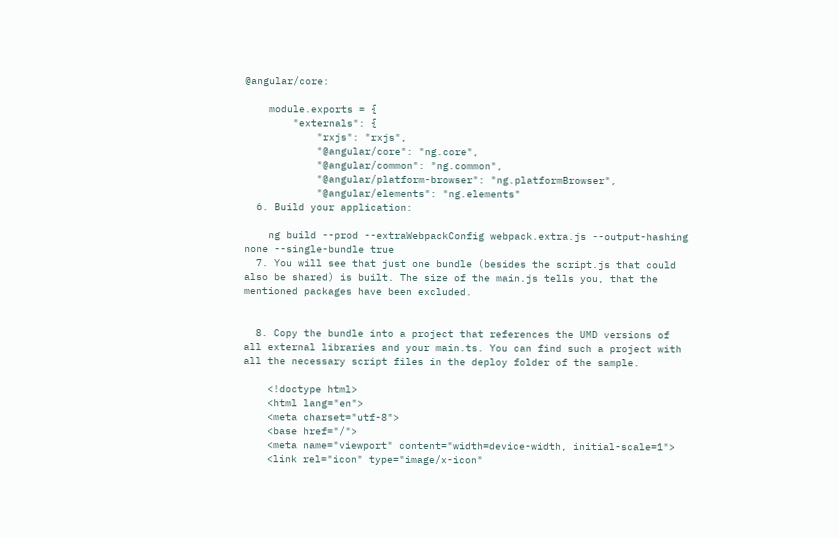@angular/core:

    module.exports = {
        "externals": {
            "rxjs": "rxjs",
            "@angular/core": "ng.core",
            "@angular/common": "ng.common",
            "@angular/platform-browser": "ng.platformBrowser",
            "@angular/elements": "ng.elements"
  6. Build your application:

    ng build --prod --extraWebpackConfig webpack.extra.js --output-hashing none --single-bundle true
  7. You will see that just one bundle (besides the script.js that could also be shared) is built. The size of the main.js tells you, that the mentioned packages have been excluded.


  8. Copy the bundle into a project that references the UMD versions of all external libraries and your main.ts. You can find such a project with all the necessary script files in the deploy folder of the sample.

    <!doctype html>
    <html lang="en">
    <meta charset="utf-8">
    <base href="/">
    <meta name="viewport" content="width=device-width, initial-scale=1">
    <link rel="icon" type="image/x-icon"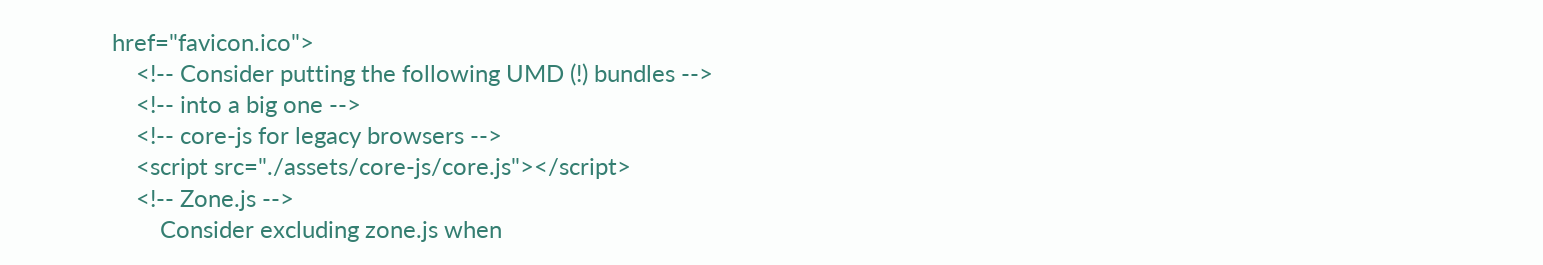href="favicon.ico">
    <!-- Consider putting the following UMD (!) bundles -->
    <!-- into a big one -->
    <!-- core-js for legacy browsers -->
    <script src="./assets/core-js/core.js"></script>
    <!-- Zone.js -->
        Consider excluding zone.js when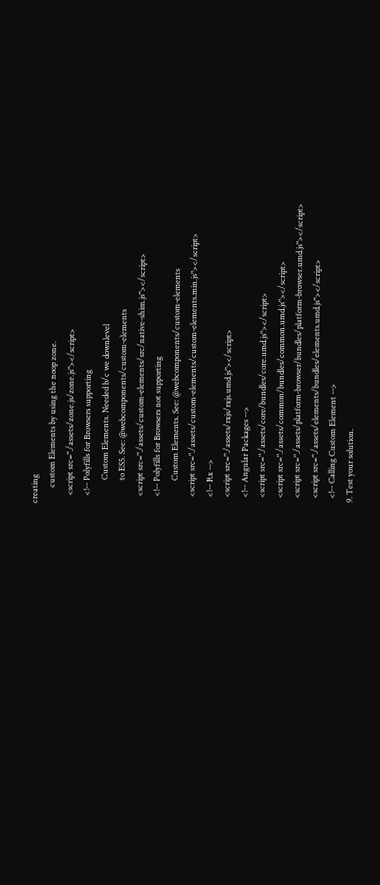creating
        custom Elements by using the noop zone.
    <script src="./assets/zone.js/zone.js"></script>
    <!-- Polyfills for Browsers supporting
            Custom Elements. Needed b/c we downlevel
            to ES5. See: @webcomponents/custom-elements
    <script src="./assets/custom-elements/src/native-shim.js"></script>
    <!-- Polyfills for Browsers not supporting
            Custom Elements. See: @webcomponents/custom-elements
    <script src="./assets/custom-elements/custom-elements.min.js"></script>
    <!-- Rx -->
    <script src="./assets/rxjs/rxjs.umd.js"></script>
    <!-- Angular Packages -->
    <script src="./assets/core/bundles/core.umd.js"></script>
    <script src="./assets/common/bundles/common.umd.js"></script>
    <script src="./assets/platform-browser/bundles/platform-browser.umd.js"></script>
    <script src="./assets/elements/bundles/elements.umd.js"></script>
    <!-- Calling Custom Element -->
  9. Test your solution.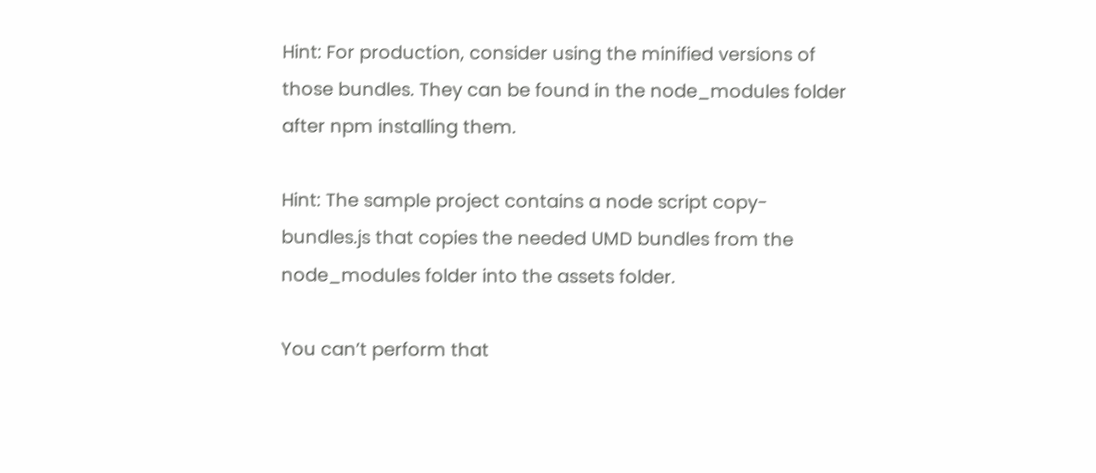Hint: For production, consider using the minified versions of those bundles. They can be found in the node_modules folder after npm installing them.

Hint: The sample project contains a node script copy-bundles.js that copies the needed UMD bundles from the node_modules folder into the assets folder.

You can’t perform that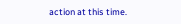action at this time.